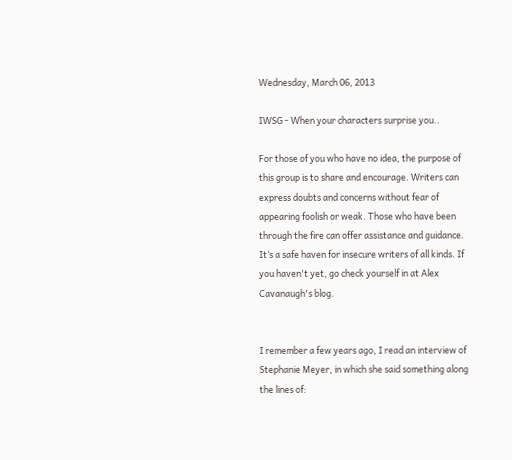Wednesday, March 06, 2013

IWSG - When your characters surprise you..

For those of you who have no idea, the purpose of this group is to share and encourage. Writers can express doubts and concerns without fear of appearing foolish or weak. Those who have been through the fire can offer assistance and guidance. It’s a safe haven for insecure writers of all kinds. If you haven't yet, go check yourself in at Alex Cavanaugh's blog.


I remember a few years ago, I read an interview of Stephanie Meyer, in which she said something along the lines of: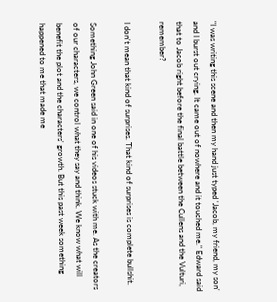"I was writing this scene and then my hand just typed 'Jacob, my friend, my son' and I burst out crying. It came out of nowhere and it touched me." Edward said that to Jacob right before the final battle between the Cullens and the Vulturi, remember?

I don't mean that kind of surprises. That kind of surprises is complete bullshit.

Something John Green said in one of his videos stuck with me. As the creators of our characters, we control what they say and think. We know what will benefit the plot and the characters' growth. But this past week something happened to me that made me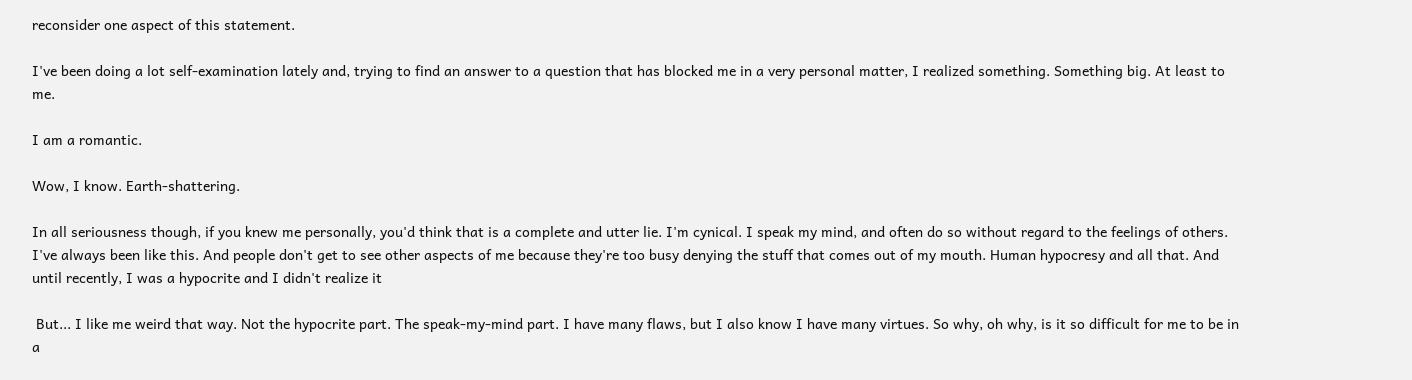reconsider one aspect of this statement.

I've been doing a lot self-examination lately and, trying to find an answer to a question that has blocked me in a very personal matter, I realized something. Something big. At least to me.

I am a romantic.

Wow, I know. Earth-shattering.

In all seriousness though, if you knew me personally, you'd think that is a complete and utter lie. I'm cynical. I speak my mind, and often do so without regard to the feelings of others. I've always been like this. And people don't get to see other aspects of me because they're too busy denying the stuff that comes out of my mouth. Human hypocresy and all that. And until recently, I was a hypocrite and I didn't realize it

 But... I like me weird that way. Not the hypocrite part. The speak-my-mind part. I have many flaws, but I also know I have many virtues. So why, oh why, is it so difficult for me to be in a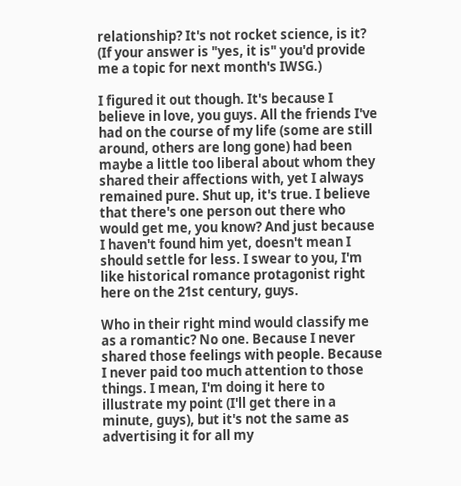relationship? It's not rocket science, is it? (If your answer is "yes, it is" you'd provide me a topic for next month's IWSG.)

I figured it out though. It's because I believe in love, you guys. All the friends I've had on the course of my life (some are still around, others are long gone) had been maybe a little too liberal about whom they shared their affections with, yet I always remained pure. Shut up, it's true. I believe that there's one person out there who would get me, you know? And just because I haven't found him yet, doesn't mean I should settle for less. I swear to you, I'm like historical romance protagonist right here on the 21st century, guys.

Who in their right mind would classify me as a romantic? No one. Because I never shared those feelings with people. Because I never paid too much attention to those things. I mean, I'm doing it here to illustrate my point (I'll get there in a minute, guys), but it's not the same as advertising it for all my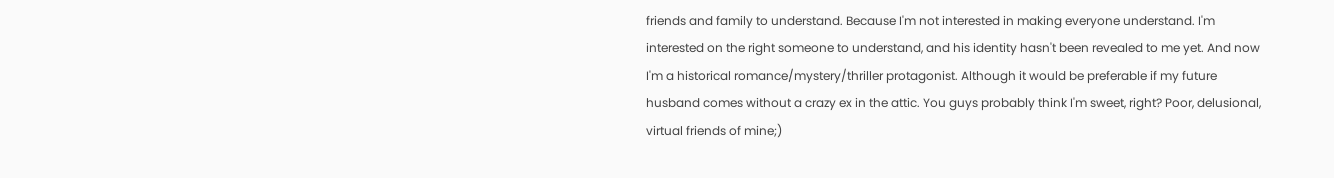friends and family to understand. Because I'm not interested in making everyone understand. I'm interested on the right someone to understand, and his identity hasn't been revealed to me yet. And now I'm a historical romance/mystery/thriller protagonist. Although it would be preferable if my future husband comes without a crazy ex in the attic. You guys probably think I'm sweet, right? Poor, delusional, virtual friends of mine;)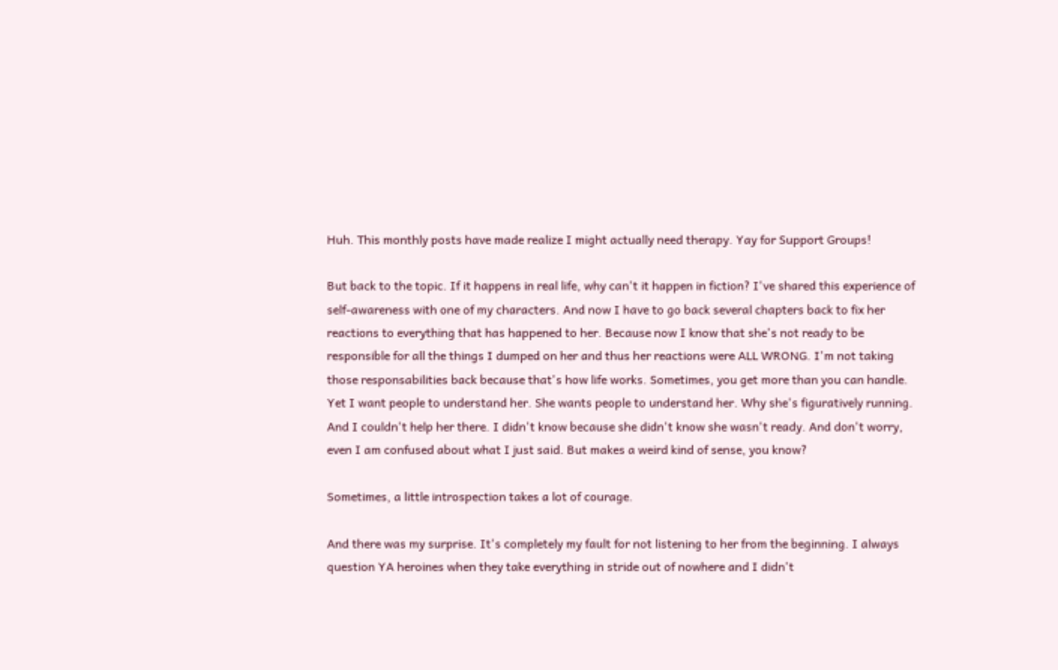Huh. This monthly posts have made realize I might actually need therapy. Yay for Support Groups!

But back to the topic. If it happens in real life, why can't it happen in fiction? I've shared this experience of self-awareness with one of my characters. And now I have to go back several chapters back to fix her reactions to everything that has happened to her. Because now I know that she's not ready to be responsible for all the things I dumped on her and thus her reactions were ALL WRONG. I'm not taking those responsabilities back because that's how life works. Sometimes, you get more than you can handle. Yet I want people to understand her. She wants people to understand her. Why she's figuratively running. And I couldn't help her there. I didn't know because she didn't know she wasn't ready. And don't worry, even I am confused about what I just said. But makes a weird kind of sense, you know?

Sometimes, a little introspection takes a lot of courage.

And there was my surprise. It's completely my fault for not listening to her from the beginning. I always question YA heroines when they take everything in stride out of nowhere and I didn't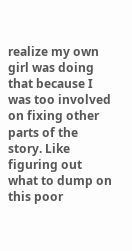realize my own girl was doing that because I was too involved on fixing other parts of the story. Like figuring out what to dump on this poor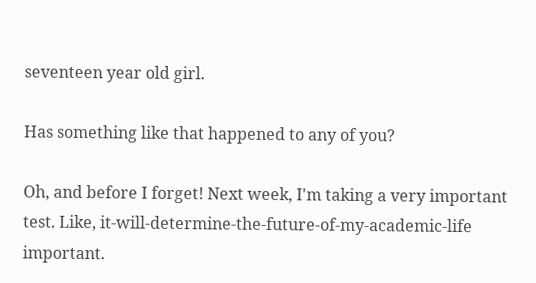seventeen year old girl.

Has something like that happened to any of you?

Oh, and before I forget! Next week, I'm taking a very important test. Like, it-will-determine-the-future-of-my-academic-life important.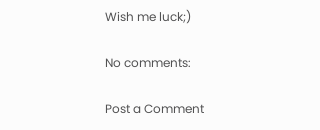Wish me luck;)

No comments:

Post a Comment